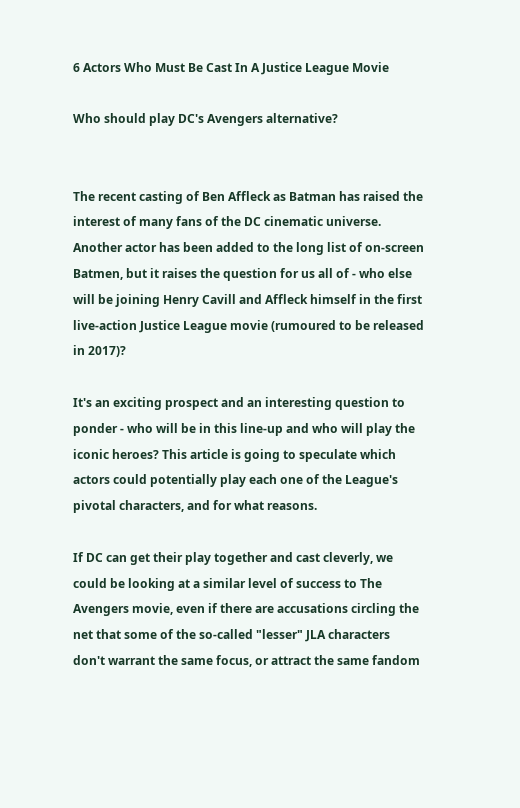6 Actors Who Must Be Cast In A Justice League Movie

Who should play DC's Avengers alternative?


The recent casting of Ben Affleck as Batman has raised the interest of many fans of the DC cinematic universe. Another actor has been added to the long list of on-screen Batmen, but it raises the question for us all of - who else will be joining Henry Cavill and Affleck himself in the first live-action Justice League movie (rumoured to be released in 2017)?

It's an exciting prospect and an interesting question to ponder - who will be in this line-up and who will play the iconic heroes? This article is going to speculate which actors could potentially play each one of the League's pivotal characters, and for what reasons.

If DC can get their play together and cast cleverly, we could be looking at a similar level of success to The Avengers movie, even if there are accusations circling the net that some of the so-called "lesser" JLA characters don't warrant the same focus, or attract the same fandom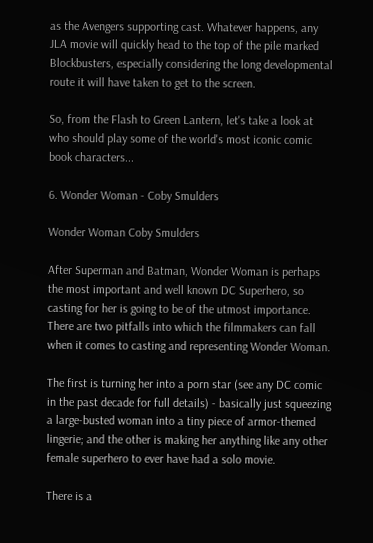as the Avengers supporting cast. Whatever happens, any JLA movie will quickly head to the top of the pile marked Blockbusters, especially considering the long developmental route it will have taken to get to the screen.

So, from the Flash to Green Lantern, let's take a look at who should play some of the world's most iconic comic book characters...

6. Wonder Woman - Coby Smulders

Wonder Woman Coby Smulders

After Superman and Batman, Wonder Woman is perhaps the most important and well known DC Superhero, so casting for her is going to be of the utmost importance. There are two pitfalls into which the filmmakers can fall when it comes to casting and representing Wonder Woman.

The first is turning her into a porn star (see any DC comic in the past decade for full details) - basically just squeezing a large-busted woman into a tiny piece of armor-themed lingerie; and the other is making her anything like any other female superhero to ever have had a solo movie.

There is a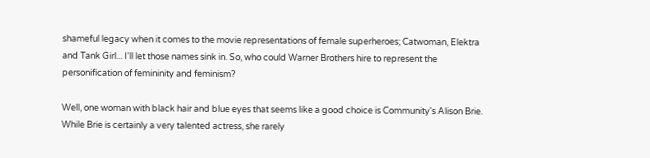shameful legacy when it comes to the movie representations of female superheroes; Catwoman, Elektra and Tank Girl... I'll let those names sink in. So, who could Warner Brothers hire to represent the personification of femininity and feminism?

Well, one woman with black hair and blue eyes that seems like a good choice is Community's Alison Brie. While Brie is certainly a very talented actress, she rarely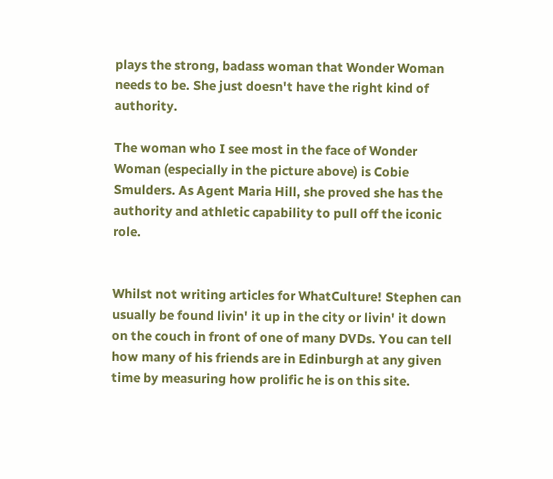plays the strong, badass woman that Wonder Woman needs to be. She just doesn't have the right kind of authority.

The woman who I see most in the face of Wonder Woman (especially in the picture above) is Cobie Smulders. As Agent Maria Hill, she proved she has the authority and athletic capability to pull off the iconic role.


Whilst not writing articles for WhatCulture! Stephen can usually be found livin' it up in the city or livin' it down on the couch in front of one of many DVDs. You can tell how many of his friends are in Edinburgh at any given time by measuring how prolific he is on this site.